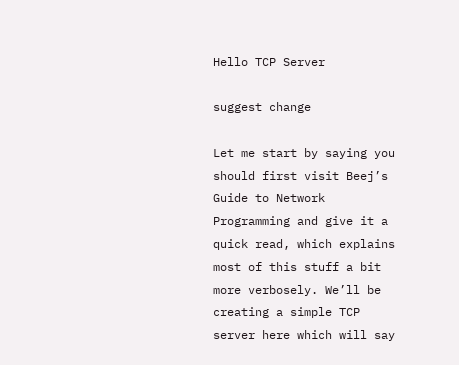Hello TCP Server

suggest change

Let me start by saying you should first visit Beej’s Guide to Network Programming and give it a quick read, which explains most of this stuff a bit more verbosely. We’ll be creating a simple TCP server here which will say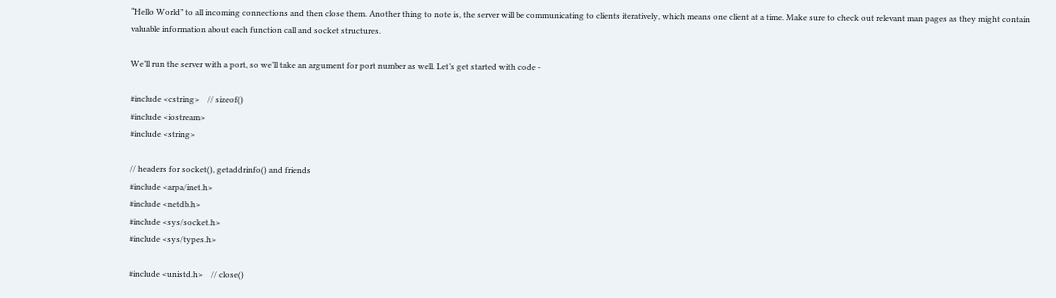“Hello World” to all incoming connections and then close them. Another thing to note is, the server will be communicating to clients iteratively, which means one client at a time. Make sure to check out relevant man pages as they might contain valuable information about each function call and socket structures.

We’ll run the server with a port, so we’ll take an argument for port number as well. Let’s get started with code -

#include <cstring>    // sizeof()
#include <iostream>
#include <string>

// headers for socket(), getaddrinfo() and friends
#include <arpa/inet.h>
#include <netdb.h>
#include <sys/socket.h>
#include <sys/types.h>

#include <unistd.h>    // close()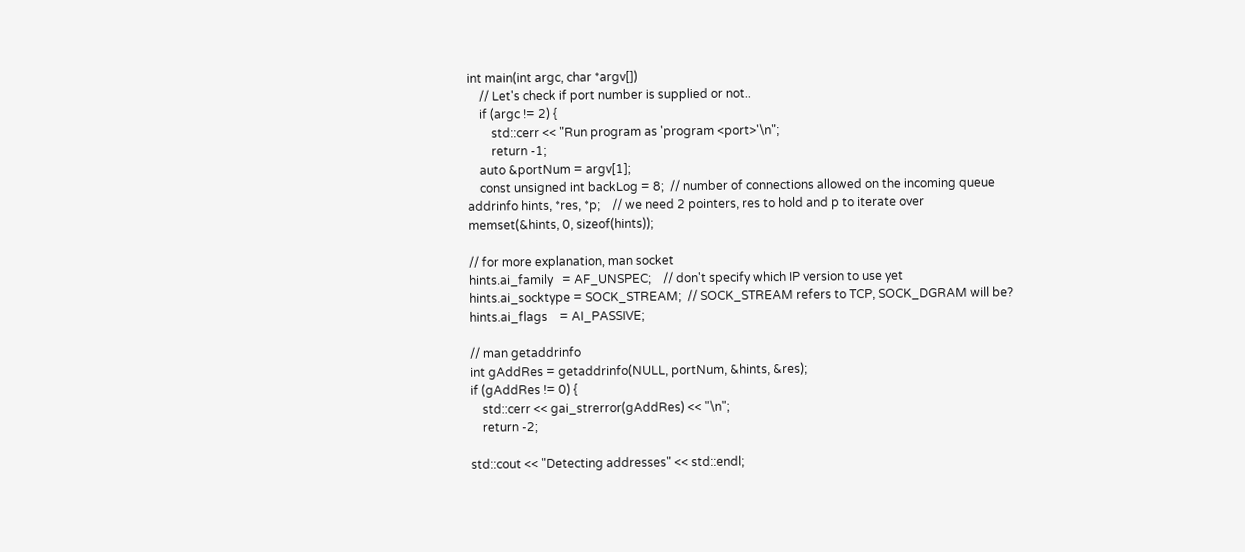int main(int argc, char *argv[])
    // Let's check if port number is supplied or not..
    if (argc != 2) {
        std::cerr << "Run program as 'program <port>'\n";
        return -1;
    auto &portNum = argv[1];
    const unsigned int backLog = 8;  // number of connections allowed on the incoming queue
addrinfo hints, *res, *p;    // we need 2 pointers, res to hold and p to iterate over
memset(&hints, 0, sizeof(hints));

// for more explanation, man socket
hints.ai_family   = AF_UNSPEC;    // don't specify which IP version to use yet
hints.ai_socktype = SOCK_STREAM;  // SOCK_STREAM refers to TCP, SOCK_DGRAM will be?
hints.ai_flags    = AI_PASSIVE;

// man getaddrinfo
int gAddRes = getaddrinfo(NULL, portNum, &hints, &res);
if (gAddRes != 0) {
    std::cerr << gai_strerror(gAddRes) << "\n";
    return -2;

std::cout << "Detecting addresses" << std::endl;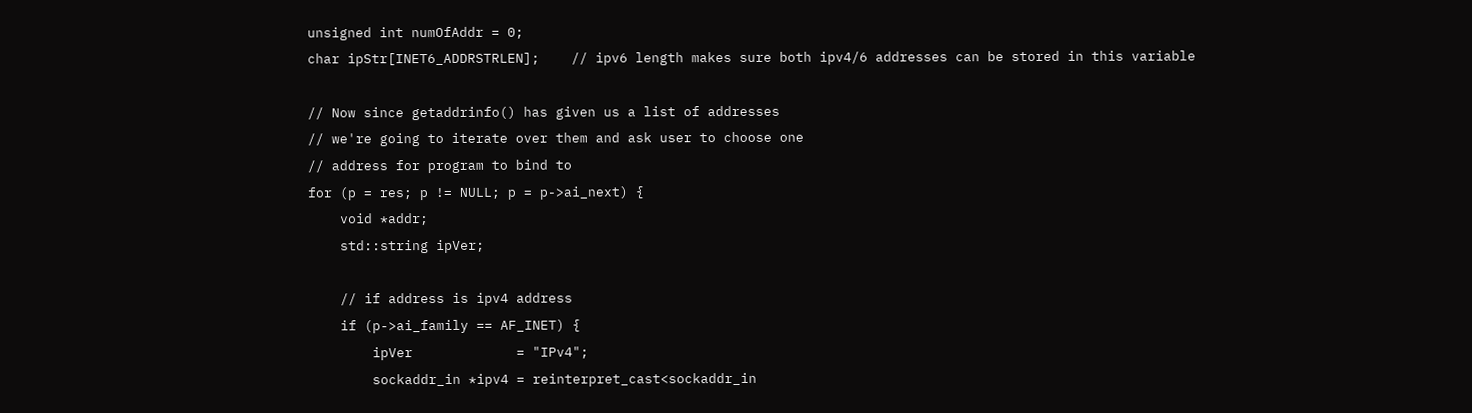unsigned int numOfAddr = 0;
char ipStr[INET6_ADDRSTRLEN];    // ipv6 length makes sure both ipv4/6 addresses can be stored in this variable

// Now since getaddrinfo() has given us a list of addresses
// we're going to iterate over them and ask user to choose one
// address for program to bind to
for (p = res; p != NULL; p = p->ai_next) {
    void *addr;
    std::string ipVer;

    // if address is ipv4 address
    if (p->ai_family == AF_INET) {
        ipVer             = "IPv4";
        sockaddr_in *ipv4 = reinterpret_cast<sockaddr_in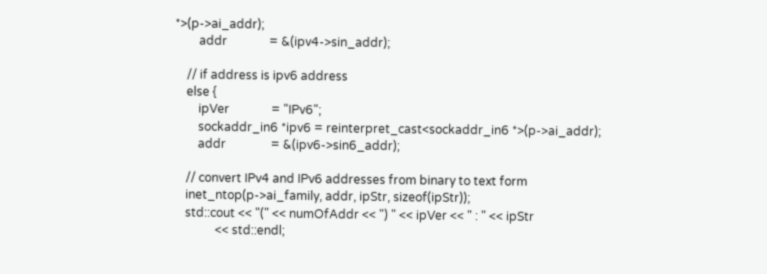*>(p->ai_addr);
        addr              = &(ipv4->sin_addr);

    // if address is ipv6 address
    else {
        ipVer              = "IPv6";
        sockaddr_in6 *ipv6 = reinterpret_cast<sockaddr_in6 *>(p->ai_addr);
        addr               = &(ipv6->sin6_addr);

    // convert IPv4 and IPv6 addresses from binary to text form
    inet_ntop(p->ai_family, addr, ipStr, sizeof(ipStr));
    std::cout << "(" << numOfAddr << ") " << ipVer << " : " << ipStr
              << std::endl;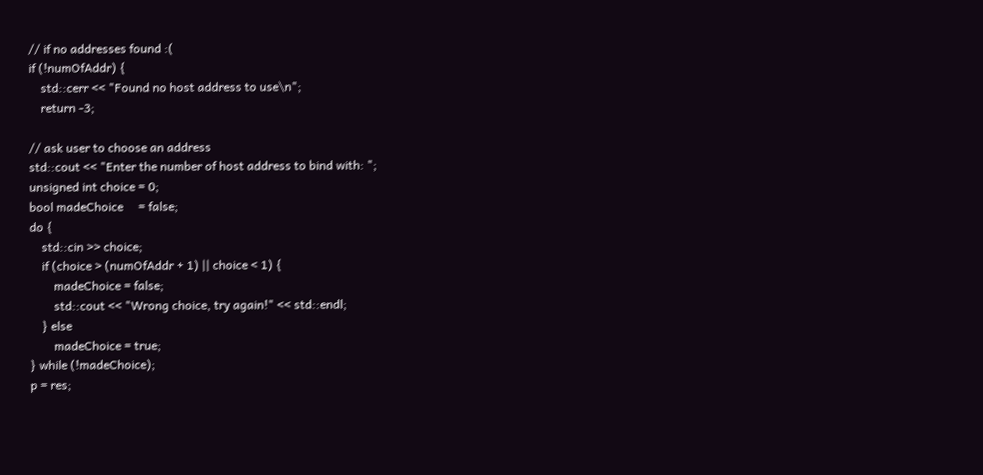// if no addresses found :(
if (!numOfAddr) {
    std::cerr << "Found no host address to use\n";
    return -3;

// ask user to choose an address
std::cout << "Enter the number of host address to bind with: ";
unsigned int choice = 0;
bool madeChoice     = false;
do {
    std::cin >> choice;
    if (choice > (numOfAddr + 1) || choice < 1) {
        madeChoice = false;
        std::cout << "Wrong choice, try again!" << std::endl;
    } else
        madeChoice = true;
} while (!madeChoice);
p = res;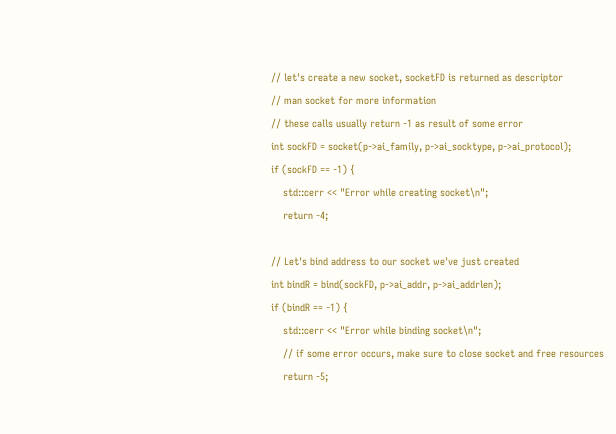// let's create a new socket, socketFD is returned as descriptor
// man socket for more information
// these calls usually return -1 as result of some error
int sockFD = socket(p->ai_family, p->ai_socktype, p->ai_protocol);
if (sockFD == -1) {
    std::cerr << "Error while creating socket\n";
    return -4;

// Let's bind address to our socket we've just created
int bindR = bind(sockFD, p->ai_addr, p->ai_addrlen);
if (bindR == -1) {
    std::cerr << "Error while binding socket\n";
    // if some error occurs, make sure to close socket and free resources
    return -5;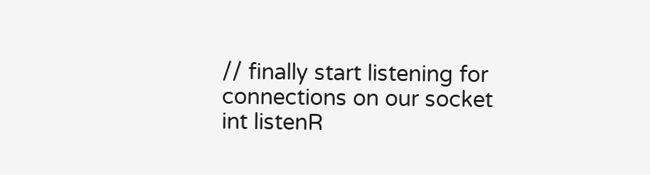// finally start listening for connections on our socket
int listenR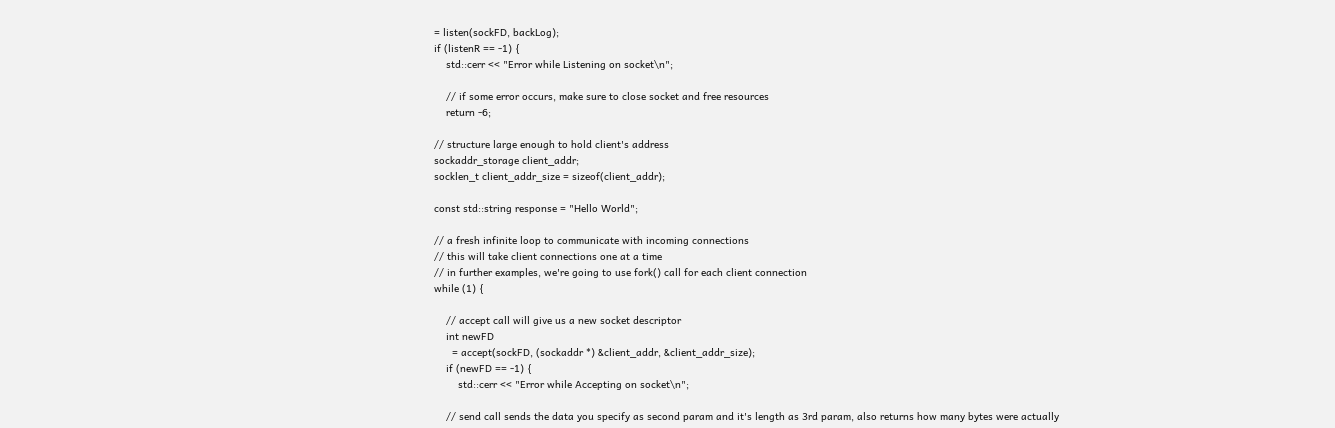= listen(sockFD, backLog);
if (listenR == -1) {
    std::cerr << "Error while Listening on socket\n";

    // if some error occurs, make sure to close socket and free resources
    return -6;

// structure large enough to hold client's address
sockaddr_storage client_addr;
socklen_t client_addr_size = sizeof(client_addr);

const std::string response = "Hello World";

// a fresh infinite loop to communicate with incoming connections
// this will take client connections one at a time
// in further examples, we're going to use fork() call for each client connection
while (1) {

    // accept call will give us a new socket descriptor
    int newFD
      = accept(sockFD, (sockaddr *) &client_addr, &client_addr_size);
    if (newFD == -1) {
        std::cerr << "Error while Accepting on socket\n";

    // send call sends the data you specify as second param and it's length as 3rd param, also returns how many bytes were actually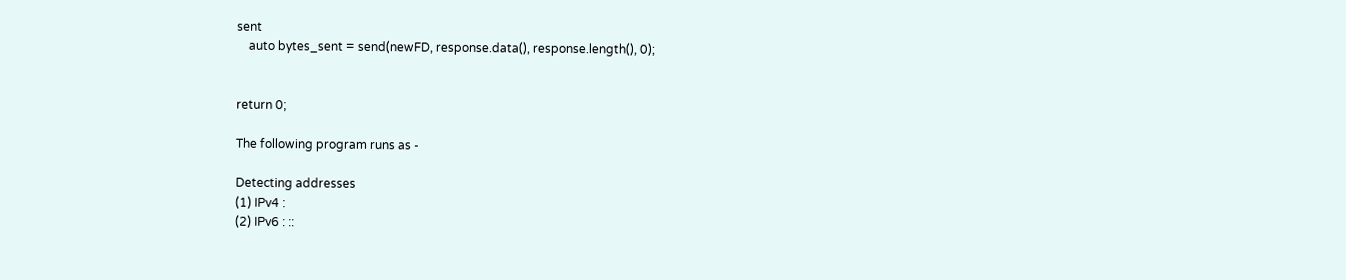sent
    auto bytes_sent = send(newFD, response.data(), response.length(), 0);


return 0;

The following program runs as -

Detecting addresses
(1) IPv4 :
(2) IPv6 : ::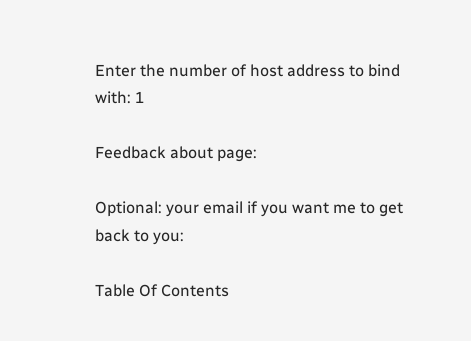Enter the number of host address to bind with: 1

Feedback about page:

Optional: your email if you want me to get back to you:

Table Of Contents